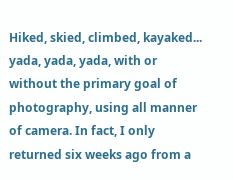Hiked, skied, climbed, kayaked... yada, yada, yada, with or without the primary goal of photography, using all manner of camera. In fact, I only returned six weeks ago from a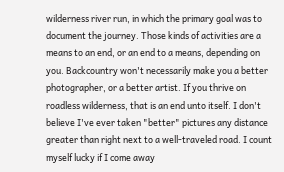wilderness river run, in which the primary goal was to document the journey. Those kinds of activities are a means to an end, or an end to a means, depending on you. Backcountry won't necessarily make you a better photographer, or a better artist. If you thrive on roadless wilderness, that is an end unto itself. I don't believe I've ever taken "better" pictures any distance greater than right next to a well-traveled road. I count myself lucky if I come away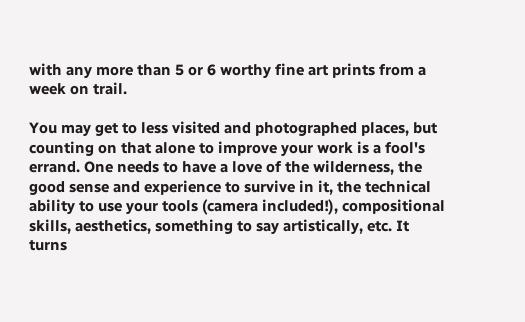with any more than 5 or 6 worthy fine art prints from a week on trail.

You may get to less visited and photographed places, but counting on that alone to improve your work is a fool's errand. One needs to have a love of the wilderness, the good sense and experience to survive in it, the technical ability to use your tools (camera included!), compositional skills, aesthetics, something to say artistically, etc. It turns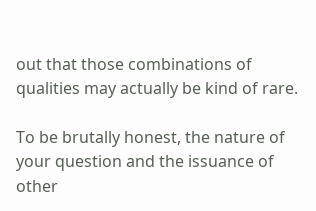out that those combinations of qualities may actually be kind of rare.

To be brutally honest, the nature of your question and the issuance of other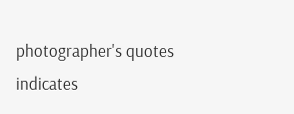photographer's quotes indicates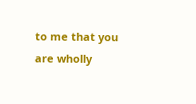to me that you are wholly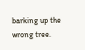barking up the wrong tree.